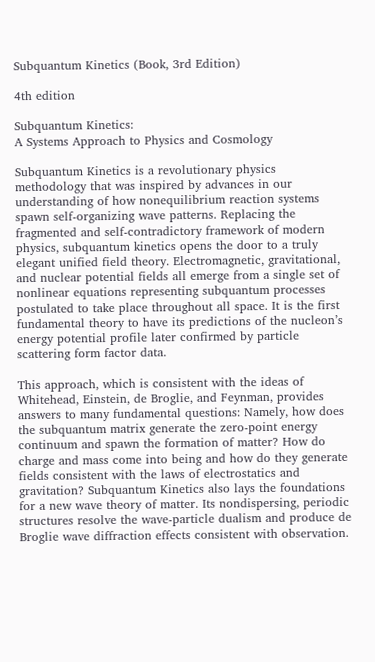Subquantum Kinetics (Book, 3rd Edition)

4th edition

Subquantum Kinetics:
A Systems Approach to Physics and Cosmology

Subquantum Kinetics is a revolutionary physics methodology that was inspired by advances in our understanding of how nonequilibrium reaction systems spawn self-organizing wave patterns. Replacing the fragmented and self-contradictory framework of modern physics, subquantum kinetics opens the door to a truly elegant unified field theory. Electromagnetic, gravitational, and nuclear potential fields all emerge from a single set of nonlinear equations representing subquantum processes postulated to take place throughout all space. It is the first fundamental theory to have its predictions of the nucleon’s energy potential profile later confirmed by particle scattering form factor data.

This approach, which is consistent with the ideas of Whitehead, Einstein, de Broglie, and Feynman, provides answers to many fundamental questions: Namely, how does the subquantum matrix generate the zero-point energy continuum and spawn the formation of matter? How do charge and mass come into being and how do they generate fields consistent with the laws of electrostatics and gravitation? Subquantum Kinetics also lays the foundations for a new wave theory of matter. Its nondispersing, periodic structures resolve the wave-particle dualism and produce de Broglie wave diffraction effects consistent with observation.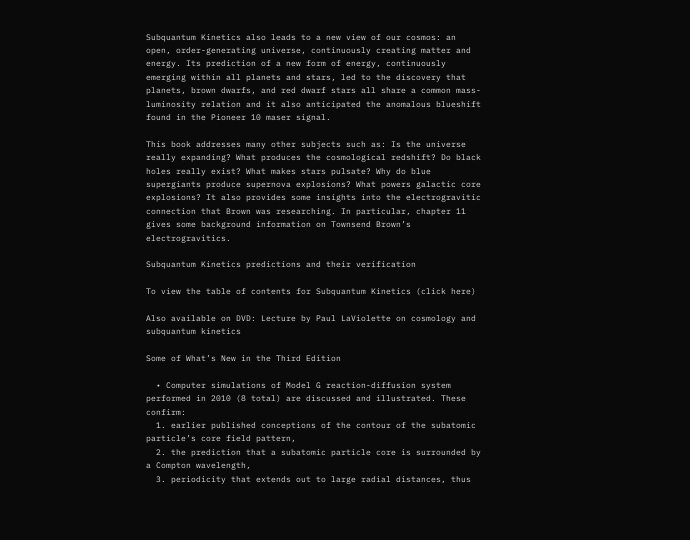Subquantum Kinetics also leads to a new view of our cosmos: an open, order-generating universe, continuously creating matter and energy. Its prediction of a new form of energy, continuously emerging within all planets and stars, led to the discovery that planets, brown dwarfs, and red dwarf stars all share a common mass-luminosity relation and it also anticipated the anomalous blueshift found in the Pioneer 10 maser signal.

This book addresses many other subjects such as: Is the universe really expanding? What produces the cosmological redshift? Do black holes really exist? What makes stars pulsate? Why do blue supergiants produce supernova explosions? What powers galactic core explosions? It also provides some insights into the electrogravitic connection that Brown was researching. In particular, chapter 11 gives some background information on Townsend Brown’s electrogravitics.

Subquantum Kinetics predictions and their verification

To view the table of contents for Subquantum Kinetics (click here)

Also available on DVD: Lecture by Paul LaViolette on cosmology and subquantum kinetics

Some of What’s New in the Third Edition

  • Computer simulations of Model G reaction-diffusion system performed in 2010 (8 total) are discussed and illustrated. These confirm:
  1. earlier published conceptions of the contour of the subatomic particle’s core field pattern,
  2. the prediction that a subatomic particle core is surrounded by a Compton wavelength,
  3. periodicity that extends out to large radial distances, thus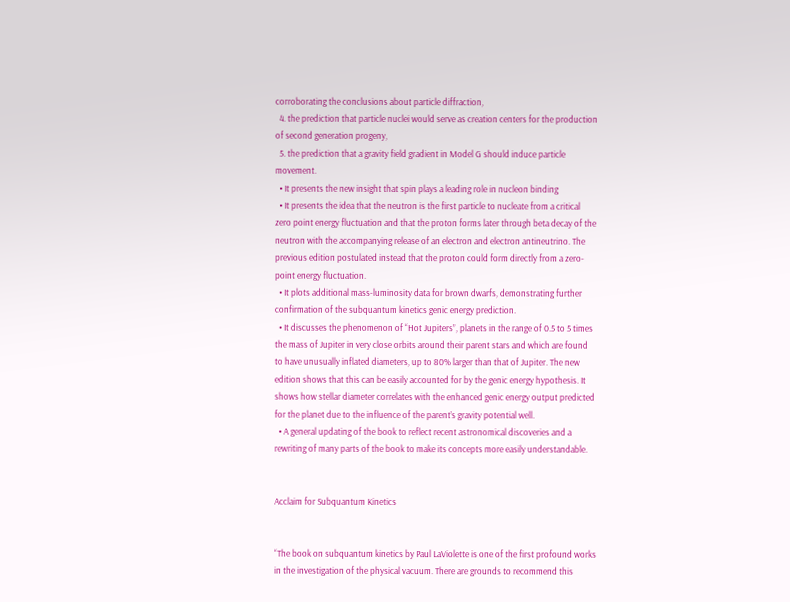corroborating the conclusions about particle diffraction,
  4. the prediction that particle nuclei would serve as creation centers for the production of second generation progeny,
  5. the prediction that a gravity field gradient in Model G should induce particle movement.
  • It presents the new insight that spin plays a leading role in nucleon binding
  • It presents the idea that the neutron is the first particle to nucleate from a critical zero point energy fluctuation and that the proton forms later through beta decay of the neutron with the accompanying release of an electron and electron antineutrino. The previous edition postulated instead that the proton could form directly from a zero-point energy fluctuation.
  • It plots additional mass-luminosity data for brown dwarfs, demonstrating further confirmation of the subquantum kinetics genic energy prediction.
  • It discusses the phenomenon of “Hot Jupiters”, planets in the range of 0.5 to 5 times the mass of Jupiter in very close orbits around their parent stars and which are found to have unusually inflated diameters, up to 80% larger than that of Jupiter. The new edition shows that this can be easily accounted for by the genic energy hypothesis. It shows how stellar diameter correlates with the enhanced genic energy output predicted for the planet due to the influence of the parent’s gravity potential well.
  • A general updating of the book to reflect recent astronomical discoveries and a rewriting of many parts of the book to make its concepts more easily understandable.


Acclaim for Subquantum Kinetics


“The book on subquantum kinetics by Paul LaViolette is one of the first profound works in the investigation of the physical vacuum. There are grounds to recommend this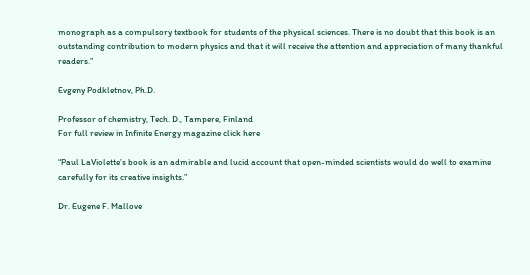monograph as a compulsory textbook for students of the physical sciences. There is no doubt that this book is an outstanding contribution to modern physics and that it will receive the attention and appreciation of many thankful readers.”

Evgeny Podkletnov, Ph.D.

Professor of chemistry, Tech. D., Tampere, Finland
For full review in Infinite Energy magazine click here

“Paul LaViolette’s book is an admirable and lucid account that open-minded scientists would do well to examine carefully for its creative insights.”

Dr. Eugene F. Mallove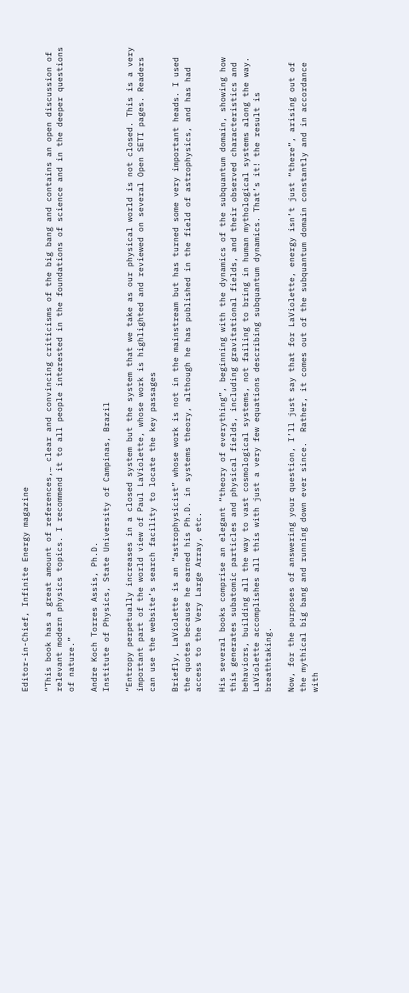Editor-in-Chief, Infinite Energy magazine

“This book has a great amount of references,… clear and convincing criticisms of the big bang and contains an open discussion of relevant modern physics topics. I recommend it to all people interested in the foundations of science and in the deeper questions of nature.”

Andre Koch Torres Assis, Ph.D.
Institute of Physics, State University of Campinas, Brazil

“Entropy perpetually increases in a closed system but the system that we take as our physical world is not closed. This is a very important part of the world view of Paul LaViolette, whose work is highlighted and reviewed on several Open SETI pages. Readers can use the website’s search facility to locate the key passages

Briefly, LaViolette is an “astrophysicist” whose work is not in the mainstream but has turned some very important heads. I used the quotes because he earned his Ph.D. in systems theory, although he has published in the field of astrophysics, and has had access to the Very Large Array, etc.

His several books comprise an elegant “theory of everything”, beginning with the dynamics of the subquantum domain, showing how this generates subatomic particles and physical fields, including gravitational fields, and their observed characteristics and behaviors, building all the way to vast cosmological systems, not failing to bring in human mythological systems along the way. LaViolette accomplishes all this with just a very few equations describing subquantum dynamics. That’s it! the result is breathtaking.

Now, for the purposes of answering your question, I’ll just say that for LaViolette, energy isn’t just “there”, arising out of the mythical big bang and running down ever since.  Rather, it comes out of the subquantum domain constantly and in accordance with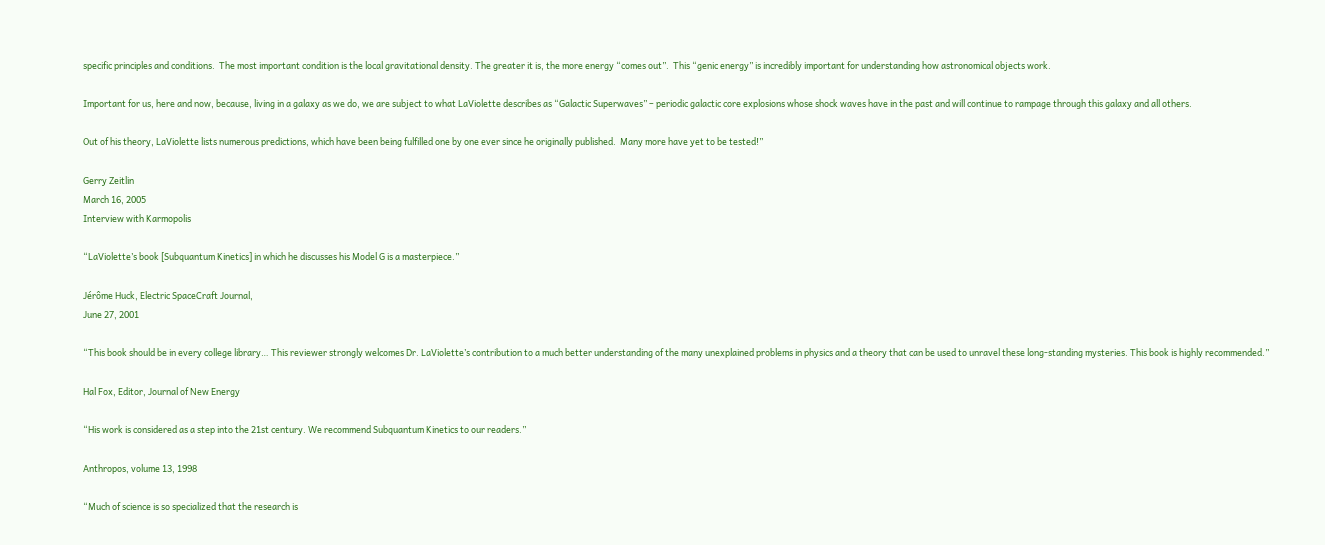specific principles and conditions.  The most important condition is the local gravitational density. The greater it is, the more energy “comes out”.  This “genic energy” is incredibly important for understanding how astronomical objects work.

Important for us, here and now, because, living in a galaxy as we do, we are subject to what LaViolette describes as “Galactic Superwaves” – periodic galactic core explosions whose shock waves have in the past and will continue to rampage through this galaxy and all others.

Out of his theory, LaViolette lists numerous predictions, which have been being fulfilled one by one ever since he originally published.  Many more have yet to be tested!”

Gerry Zeitlin
March 16, 2005
Interview with Karmopolis

“LaViolette’s book [Subquantum Kinetics] in which he discusses his Model G is a masterpiece.”

Jérôme Huck, Electric SpaceCraft Journal,
June 27, 2001

“This book should be in every college library… This reviewer strongly welcomes Dr. LaViolette’s contribution to a much better understanding of the many unexplained problems in physics and a theory that can be used to unravel these long-standing mysteries. This book is highly recommended.”

Hal Fox, Editor, Journal of New Energy

“His work is considered as a step into the 21st century. We recommend Subquantum Kinetics to our readers.”

Anthropos, volume 13, 1998

“Much of science is so specialized that the research is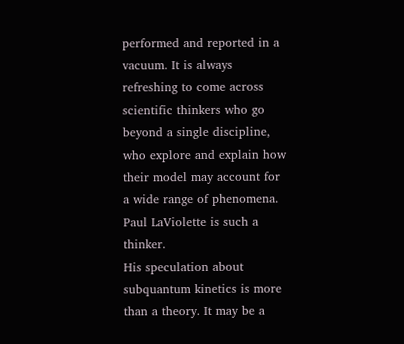performed and reported in a vacuum. It is always refreshing to come across scientific thinkers who go beyond a single discipline, who explore and explain how their model may account for a wide range of phenomena. Paul LaViolette is such a thinker.
His speculation about subquantum kinetics is more than a theory. It may be a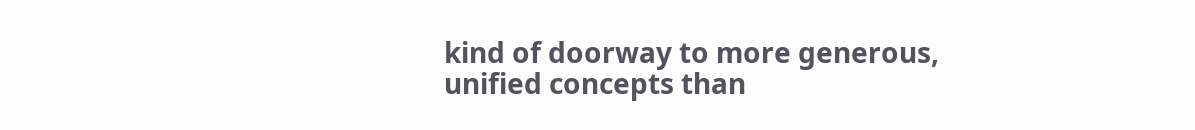kind of doorway to more generous, unified concepts than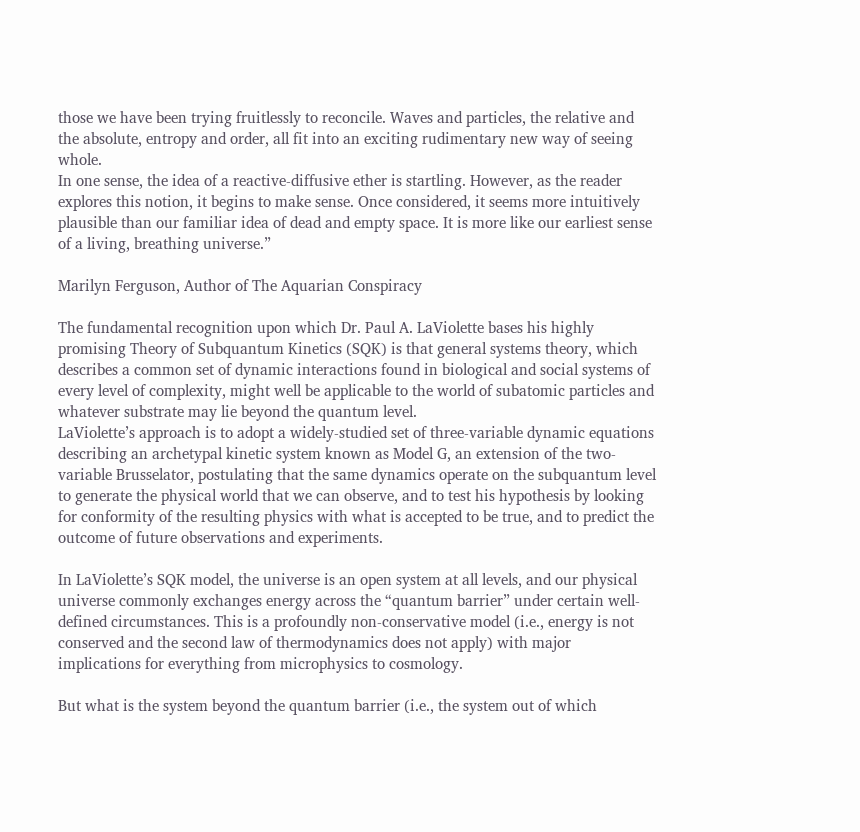those we have been trying fruitlessly to reconcile. Waves and particles, the relative and the absolute, entropy and order, all fit into an exciting rudimentary new way of seeing whole.
In one sense, the idea of a reactive-diffusive ether is startling. However, as the reader explores this notion, it begins to make sense. Once considered, it seems more intuitively plausible than our familiar idea of dead and empty space. It is more like our earliest sense of a living, breathing universe.”

Marilyn Ferguson, Author of The Aquarian Conspiracy

The fundamental recognition upon which Dr. Paul A. LaViolette bases his highly promising Theory of Subquantum Kinetics (SQK) is that general systems theory, which describes a common set of dynamic interactions found in biological and social systems of every level of complexity, might well be applicable to the world of subatomic particles and whatever substrate may lie beyond the quantum level.
LaViolette’s approach is to adopt a widely-studied set of three-variable dynamic equations describing an archetypal kinetic system known as Model G, an extension of the two-variable Brusselator, postulating that the same dynamics operate on the subquantum level to generate the physical world that we can observe, and to test his hypothesis by looking for conformity of the resulting physics with what is accepted to be true, and to predict the outcome of future observations and experiments.

In LaViolette’s SQK model, the universe is an open system at all levels, and our physical universe commonly exchanges energy across the “quantum barrier” under certain well-defined circumstances. This is a profoundly non-conservative model (i.e., energy is not conserved and the second law of thermodynamics does not apply) with major implications for everything from microphysics to cosmology.

But what is the system beyond the quantum barrier (i.e., the system out of which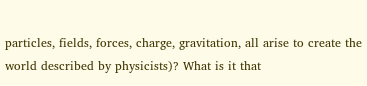particles, fields, forces, charge, gravitation, all arise to create the world described by physicists)? What is it that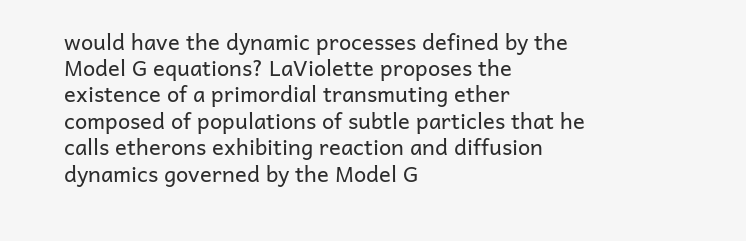would have the dynamic processes defined by the Model G equations? LaViolette proposes the existence of a primordial transmuting ether composed of populations of subtle particles that he calls etherons exhibiting reaction and diffusion dynamics governed by the Model G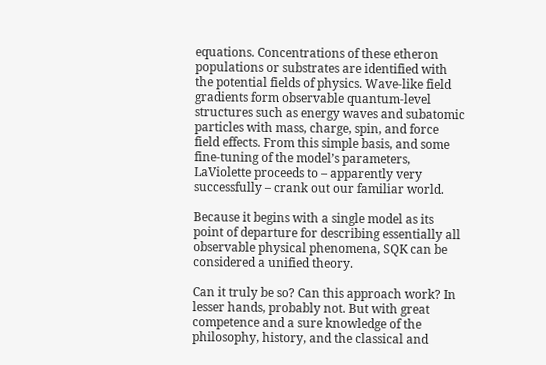equations. Concentrations of these etheron populations or substrates are identified with the potential fields of physics. Wave-like field gradients form observable quantum-level structures such as energy waves and subatomic particles with mass, charge, spin, and force field effects. From this simple basis, and some fine-tuning of the model’s parameters, LaViolette proceeds to – apparently very successfully – crank out our familiar world.

Because it begins with a single model as its point of departure for describing essentially all observable physical phenomena, SQK can be considered a unified theory.

Can it truly be so? Can this approach work? In lesser hands, probably not. But with great competence and a sure knowledge of the philosophy, history, and the classical and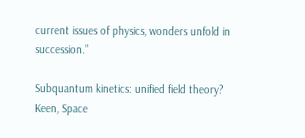current issues of physics, wonders unfold in succession.”

Subquantum kinetics: unified field theory?
Keen, Space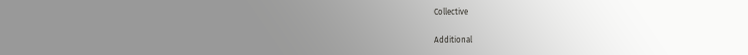Collective

Additional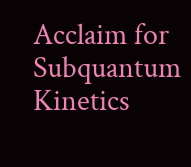Acclaim for Subquantum Kinetics